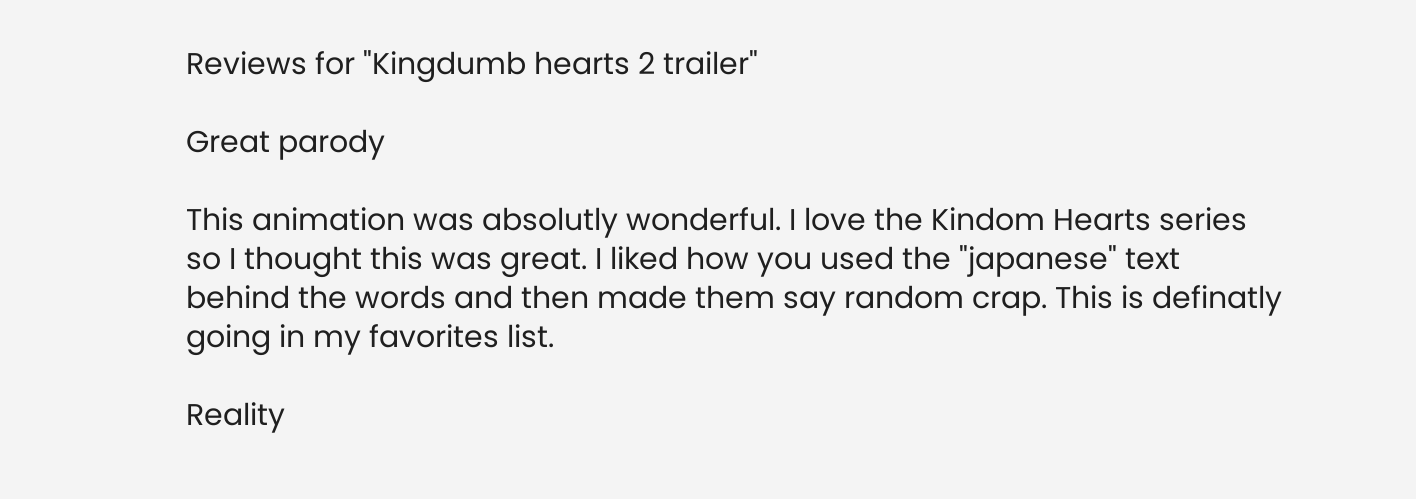Reviews for "Kingdumb hearts 2 trailer"

Great parody

This animation was absolutly wonderful. I love the Kindom Hearts series so I thought this was great. I liked how you used the "japanese" text behind the words and then made them say random crap. This is definatly going in my favorites list.

Reality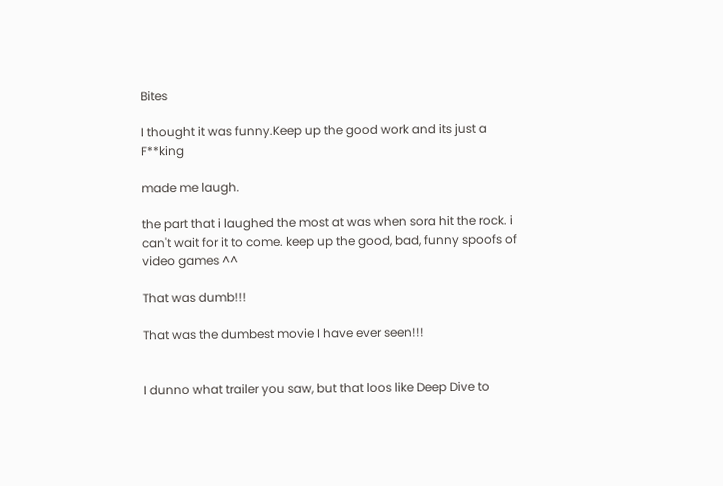Bites

I thought it was funny.Keep up the good work and its just a F**king

made me laugh.

the part that i laughed the most at was when sora hit the rock. i can't wait for it to come. keep up the good, bad, funny spoofs of video games ^^

That was dumb!!!

That was the dumbest movie I have ever seen!!!


I dunno what trailer you saw, but that loos like Deep Dive to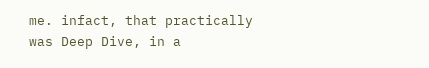me. infact, that practically was Deep Dive, in a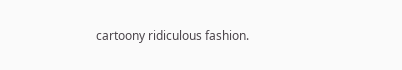cartoony ridiculous fashion.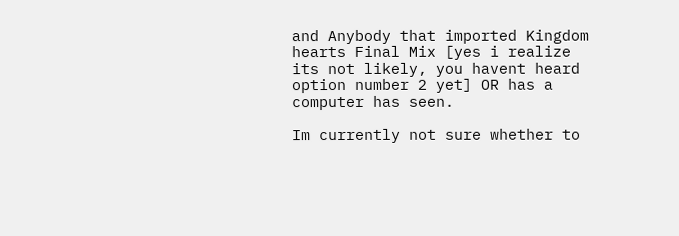and Anybody that imported Kingdom hearts Final Mix [yes i realize its not likely, you havent heard option number 2 yet] OR has a computer has seen.

Im currently not sure whether to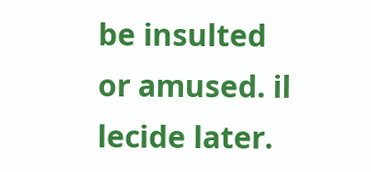be insulted or amused. il lecide later.